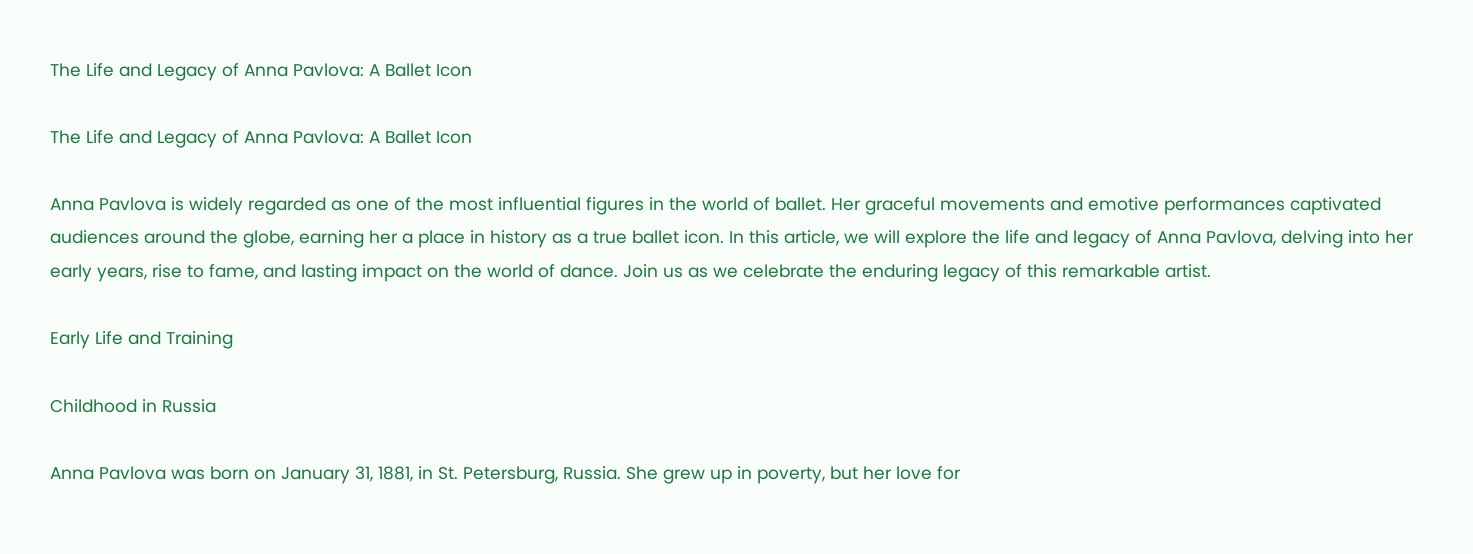The Life and Legacy of Anna Pavlova: A Ballet Icon

The Life and Legacy of Anna Pavlova: A Ballet Icon

Anna Pavlova is widely regarded as one of the most influential figures in the world of ballet. Her graceful movements and emotive performances captivated audiences around the globe, earning her a place in history as a true ballet icon. In this article, we will explore the life and legacy of Anna Pavlova, delving into her early years, rise to fame, and lasting impact on the world of dance. Join us as we celebrate the enduring legacy of this remarkable artist.

Early Life and Training

Childhood in Russia

Anna Pavlova was born on January 31, 1881, in St. Petersburg, Russia. She grew up in poverty, but her love for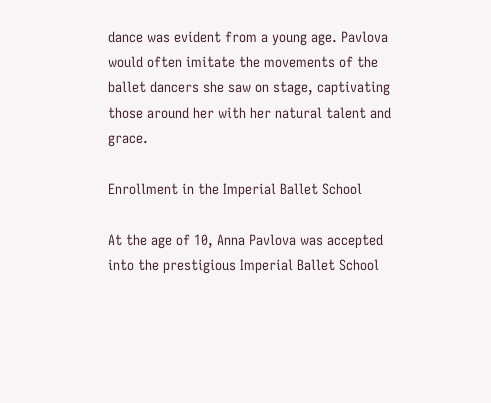dance was evident from a young age. Pavlova would often imitate the movements of the ballet dancers she saw on stage, captivating those around her with her natural talent and grace.

Enrollment in the Imperial Ballet School

At the age of 10, Anna Pavlova was accepted into the prestigious Imperial Ballet School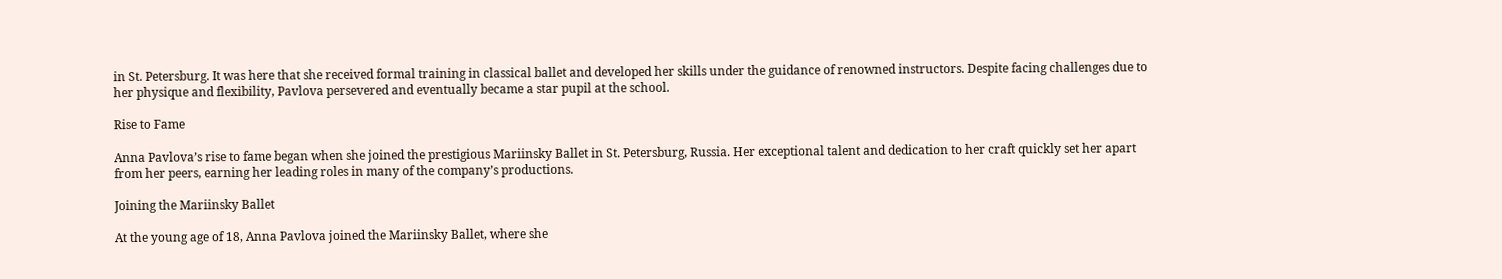in St. Petersburg. It was here that she received formal training in classical ballet and developed her skills under the guidance of renowned instructors. Despite facing challenges due to her physique and flexibility, Pavlova persevered and eventually became a star pupil at the school.

Rise to Fame

Anna Pavlova’s rise to fame began when she joined the prestigious Mariinsky Ballet in St. Petersburg, Russia. Her exceptional talent and dedication to her craft quickly set her apart from her peers, earning her leading roles in many of the company’s productions.

Joining the Mariinsky Ballet

At the young age of 18, Anna Pavlova joined the Mariinsky Ballet, where she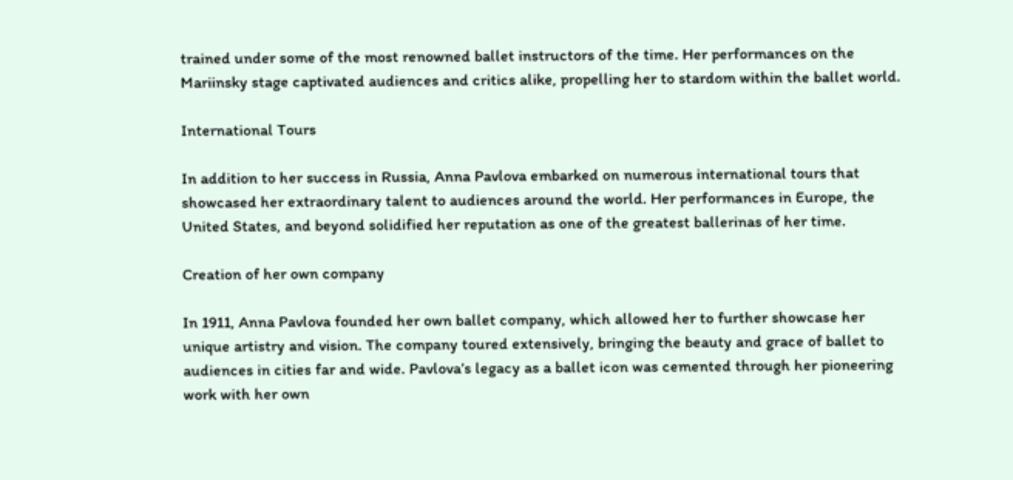trained under some of the most renowned ballet instructors of the time. Her performances on the Mariinsky stage captivated audiences and critics alike, propelling her to stardom within the ballet world.

International Tours

In addition to her success in Russia, Anna Pavlova embarked on numerous international tours that showcased her extraordinary talent to audiences around the world. Her performances in Europe, the United States, and beyond solidified her reputation as one of the greatest ballerinas of her time.

Creation of her own company

In 1911, Anna Pavlova founded her own ballet company, which allowed her to further showcase her unique artistry and vision. The company toured extensively, bringing the beauty and grace of ballet to audiences in cities far and wide. Pavlova’s legacy as a ballet icon was cemented through her pioneering work with her own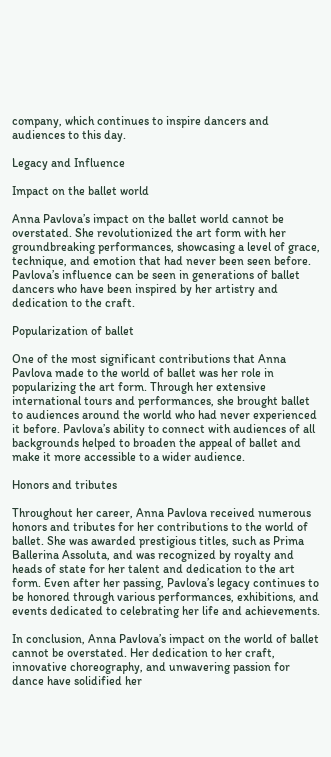company, which continues to inspire dancers and audiences to this day.

Legacy and Influence

Impact on the ballet world

Anna Pavlova’s impact on the ballet world cannot be overstated. She revolutionized the art form with her groundbreaking performances, showcasing a level of grace, technique, and emotion that had never been seen before. Pavlova’s influence can be seen in generations of ballet dancers who have been inspired by her artistry and dedication to the craft.

Popularization of ballet

One of the most significant contributions that Anna Pavlova made to the world of ballet was her role in popularizing the art form. Through her extensive international tours and performances, she brought ballet to audiences around the world who had never experienced it before. Pavlova’s ability to connect with audiences of all backgrounds helped to broaden the appeal of ballet and make it more accessible to a wider audience.

Honors and tributes

Throughout her career, Anna Pavlova received numerous honors and tributes for her contributions to the world of ballet. She was awarded prestigious titles, such as Prima Ballerina Assoluta, and was recognized by royalty and heads of state for her talent and dedication to the art form. Even after her passing, Pavlova’s legacy continues to be honored through various performances, exhibitions, and events dedicated to celebrating her life and achievements.

In conclusion, Anna Pavlova’s impact on the world of ballet cannot be overstated. Her dedication to her craft, innovative choreography, and unwavering passion for dance have solidified her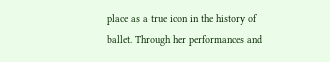place as a true icon in the history of ballet. Through her performances and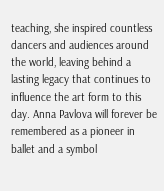teaching, she inspired countless dancers and audiences around the world, leaving behind a lasting legacy that continues to influence the art form to this day. Anna Pavlova will forever be remembered as a pioneer in ballet and a symbol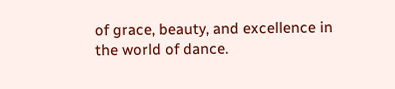of grace, beauty, and excellence in the world of dance.